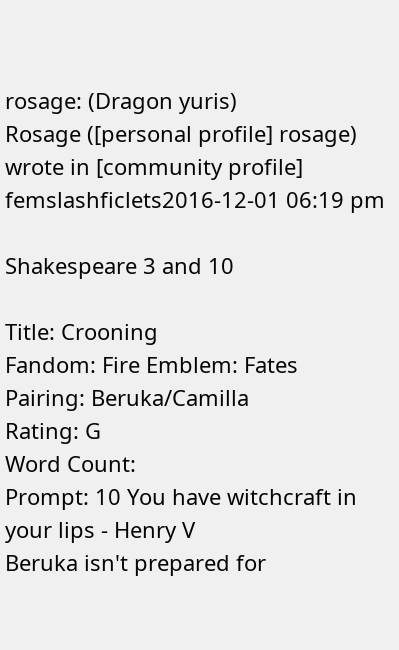rosage: (Dragon yuris)
Rosage ([personal profile] rosage) wrote in [community profile] femslashficlets2016-12-01 06:19 pm

Shakespeare 3 and 10

Title: Crooning
Fandom: Fire Emblem: Fates
Pairing: Beruka/Camilla
Rating: G
Word Count:
Prompt: 10 You have witchcraft in your lips - Henry V
Beruka isn't prepared for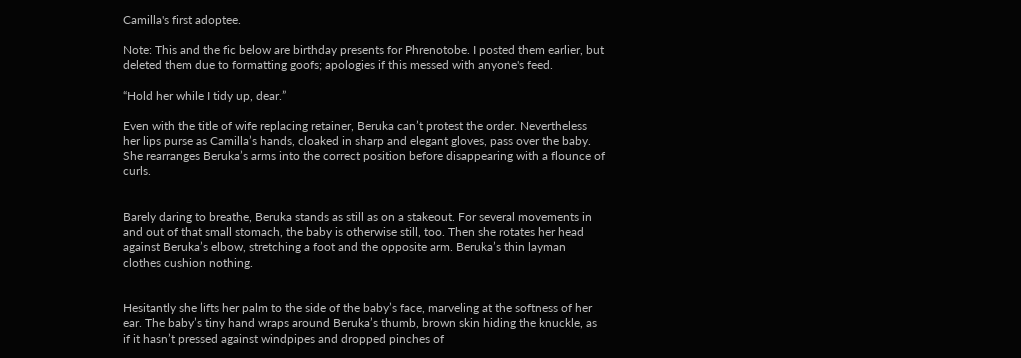Camilla's first adoptee.

Note: This and the fic below are birthday presents for Phrenotobe. I posted them earlier, but deleted them due to formatting goofs; apologies if this messed with anyone's feed.

“Hold her while I tidy up, dear.”

Even with the title of wife replacing retainer, Beruka can’t protest the order. Nevertheless her lips purse as Camilla’s hands, cloaked in sharp and elegant gloves, pass over the baby. She rearranges Beruka’s arms into the correct position before disappearing with a flounce of curls.


Barely daring to breathe, Beruka stands as still as on a stakeout. For several movements in and out of that small stomach, the baby is otherwise still, too. Then she rotates her head against Beruka’s elbow, stretching a foot and the opposite arm. Beruka’s thin layman clothes cushion nothing.


Hesitantly she lifts her palm to the side of the baby’s face, marveling at the softness of her ear. The baby’s tiny hand wraps around Beruka’s thumb, brown skin hiding the knuckle, as if it hasn’t pressed against windpipes and dropped pinches of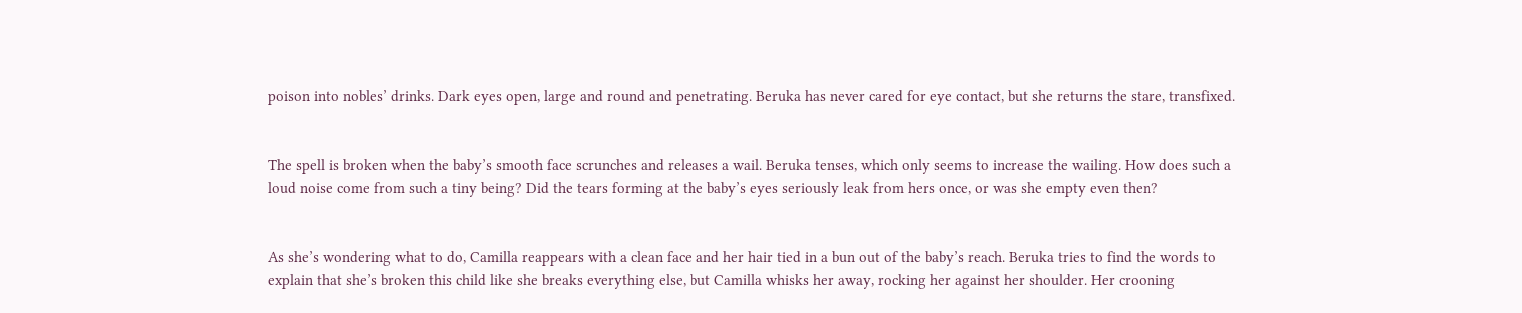poison into nobles’ drinks. Dark eyes open, large and round and penetrating. Beruka has never cared for eye contact, but she returns the stare, transfixed.


The spell is broken when the baby’s smooth face scrunches and releases a wail. Beruka tenses, which only seems to increase the wailing. How does such a loud noise come from such a tiny being? Did the tears forming at the baby’s eyes seriously leak from hers once, or was she empty even then?


As she’s wondering what to do, Camilla reappears with a clean face and her hair tied in a bun out of the baby’s reach. Beruka tries to find the words to explain that she’s broken this child like she breaks everything else, but Camilla whisks her away, rocking her against her shoulder. Her crooning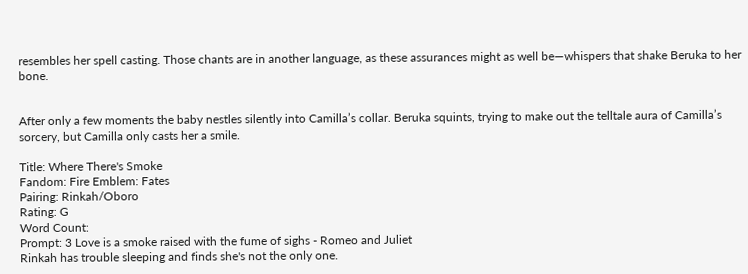resembles her spell casting. Those chants are in another language, as these assurances might as well be—whispers that shake Beruka to her bone.


After only a few moments the baby nestles silently into Camilla’s collar. Beruka squints, trying to make out the telltale aura of Camilla’s sorcery, but Camilla only casts her a smile.

Title: Where There's Smoke
Fandom: Fire Emblem: Fates
Pairing: Rinkah/Oboro
Rating: G
Word Count:
Prompt: 3 Love is a smoke raised with the fume of sighs - Romeo and Juliet
Rinkah has trouble sleeping and finds she's not the only one.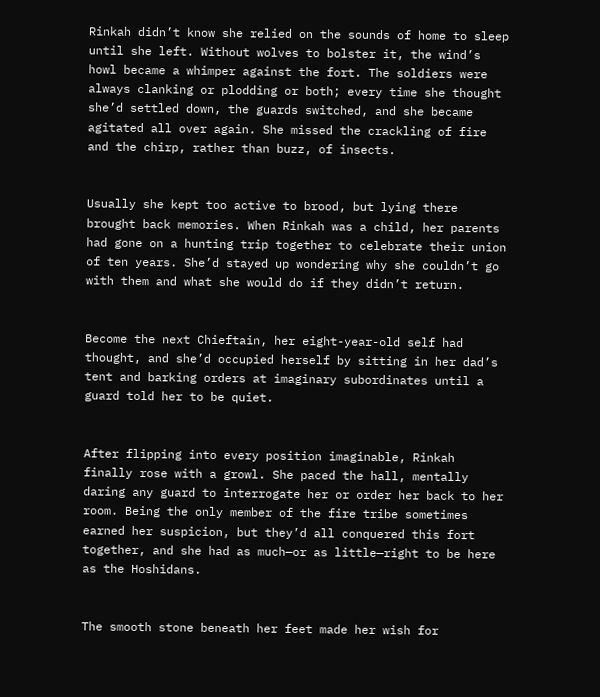Rinkah didn’t know she relied on the sounds of home to sleep until she left. Without wolves to bolster it, the wind’s howl became a whimper against the fort. The soldiers were always clanking or plodding or both; every time she thought she’d settled down, the guards switched, and she became agitated all over again. She missed the crackling of fire and the chirp, rather than buzz, of insects.


Usually she kept too active to brood, but lying there brought back memories. When Rinkah was a child, her parents had gone on a hunting trip together to celebrate their union of ten years. She’d stayed up wondering why she couldn’t go with them and what she would do if they didn’t return.


Become the next Chieftain, her eight-year-old self had thought, and she’d occupied herself by sitting in her dad’s tent and barking orders at imaginary subordinates until a guard told her to be quiet.


After flipping into every position imaginable, Rinkah finally rose with a growl. She paced the hall, mentally daring any guard to interrogate her or order her back to her room. Being the only member of the fire tribe sometimes earned her suspicion, but they’d all conquered this fort together, and she had as much—or as little—right to be here as the Hoshidans.


The smooth stone beneath her feet made her wish for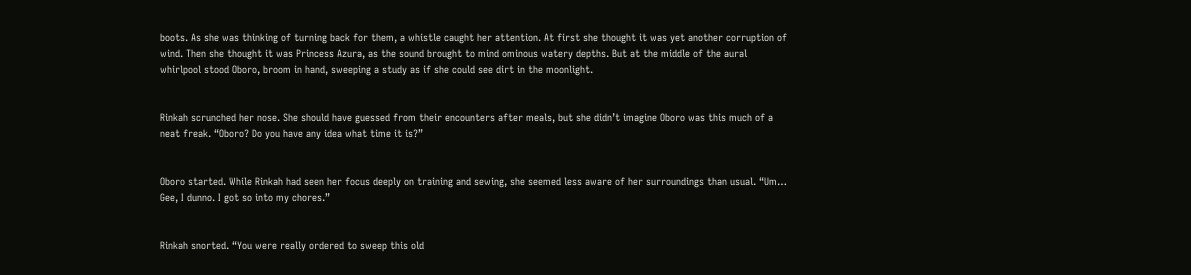boots. As she was thinking of turning back for them, a whistle caught her attention. At first she thought it was yet another corruption of wind. Then she thought it was Princess Azura, as the sound brought to mind ominous watery depths. But at the middle of the aural whirlpool stood Oboro, broom in hand, sweeping a study as if she could see dirt in the moonlight.


Rinkah scrunched her nose. She should have guessed from their encounters after meals, but she didn’t imagine Oboro was this much of a neat freak. “Oboro? Do you have any idea what time it is?”


Oboro started. While Rinkah had seen her focus deeply on training and sewing, she seemed less aware of her surroundings than usual. “Um… Gee, I dunno. I got so into my chores.”


Rinkah snorted. “You were really ordered to sweep this old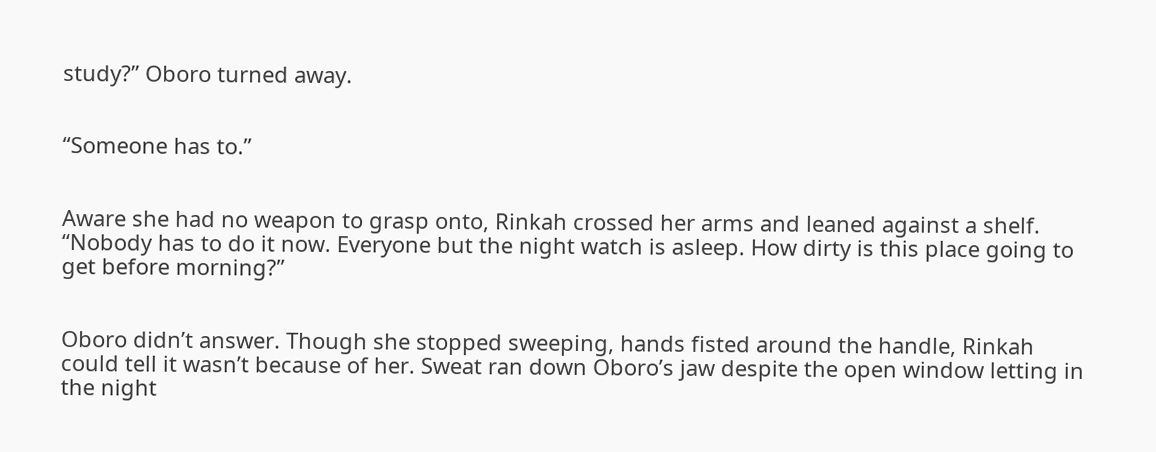study?” Oboro turned away.


“Someone has to.”


Aware she had no weapon to grasp onto, Rinkah crossed her arms and leaned against a shelf. “Nobody has to do it now. Everyone but the night watch is asleep. How dirty is this place going to get before morning?”


Oboro didn’t answer. Though she stopped sweeping, hands fisted around the handle, Rinkah could tell it wasn’t because of her. Sweat ran down Oboro’s jaw despite the open window letting in the night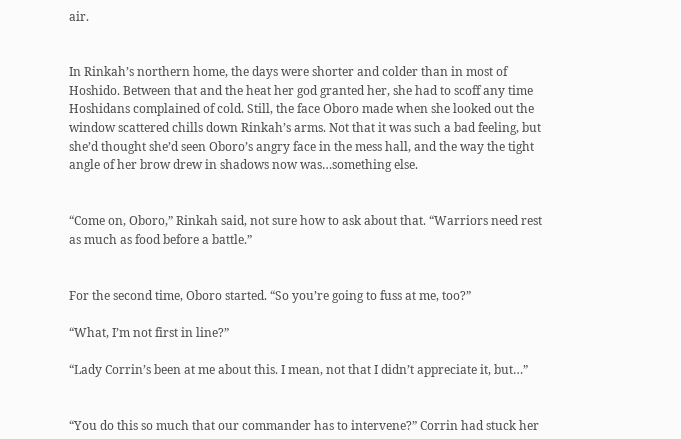air.


In Rinkah’s northern home, the days were shorter and colder than in most of Hoshido. Between that and the heat her god granted her, she had to scoff any time Hoshidans complained of cold. Still, the face Oboro made when she looked out the window scattered chills down Rinkah’s arms. Not that it was such a bad feeling, but she’d thought she’d seen Oboro’s angry face in the mess hall, and the way the tight angle of her brow drew in shadows now was…something else.


“Come on, Oboro,” Rinkah said, not sure how to ask about that. “Warriors need rest as much as food before a battle.”


For the second time, Oboro started. “So you’re going to fuss at me, too?”

“What, I’m not first in line?”

“Lady Corrin’s been at me about this. I mean, not that I didn’t appreciate it, but…”


“You do this so much that our commander has to intervene?” Corrin had stuck her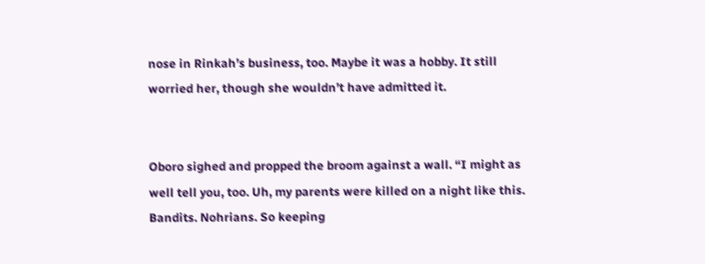nose in Rinkah’s business, too. Maybe it was a hobby. It still worried her, though she wouldn’t have admitted it.


Oboro sighed and propped the broom against a wall. “I might as well tell you, too. Uh, my parents were killed on a night like this. Bandits. Nohrians. So keeping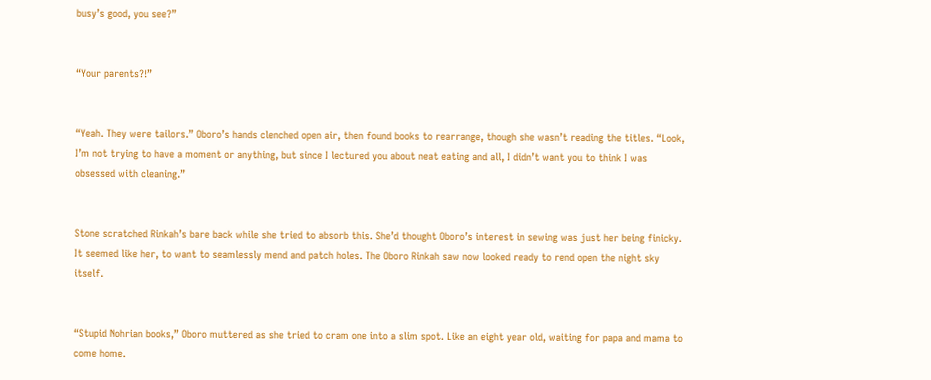busy’s good, you see?”


“Your parents?!”


“Yeah. They were tailors.” Oboro’s hands clenched open air, then found books to rearrange, though she wasn’t reading the titles. “Look, I’m not trying to have a moment or anything, but since I lectured you about neat eating and all, I didn’t want you to think I was obsessed with cleaning.”


Stone scratched Rinkah’s bare back while she tried to absorb this. She’d thought Oboro’s interest in sewing was just her being finicky. It seemed like her, to want to seamlessly mend and patch holes. The Oboro Rinkah saw now looked ready to rend open the night sky itself.


“Stupid Nohrian books,” Oboro muttered as she tried to cram one into a slim spot. Like an eight year old, waiting for papa and mama to come home.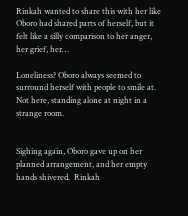Rinkah wanted to share this with her like Oboro had shared parts of herself, but it felt like a silly comparison to her anger, her grief, her…

Loneliness? Oboro always seemed to surround herself with people to smile at. Not here, standing alone at night in a strange room.


Sighing again, Oboro gave up on her planned arrangement, and her empty hands shivered.  Rinkah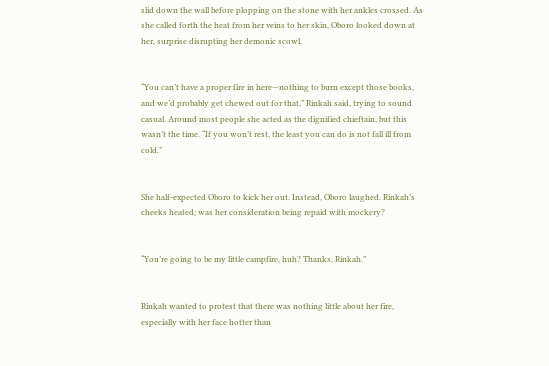slid down the wall before plopping on the stone with her ankles crossed. As she called forth the heat from her veins to her skin, Oboro looked down at her, surprise disrupting her demonic scowl.


“You can’t have a proper fire in here—nothing to burn except those books, and we’d probably get chewed out for that,” Rinkah said, trying to sound casual. Around most people she acted as the dignified chieftain, but this wasn’t the time. “If you won’t rest, the least you can do is not fall ill from cold.”


She half-expected Oboro to kick her out. Instead, Oboro laughed. Rinkah’s cheeks heated; was her consideration being repaid with mockery?


“You’re going to be my little campfire, huh? Thanks, Rinkah.”


Rinkah wanted to protest that there was nothing little about her fire, especially with her face hotter than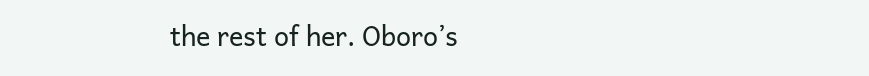the rest of her. Oboro’s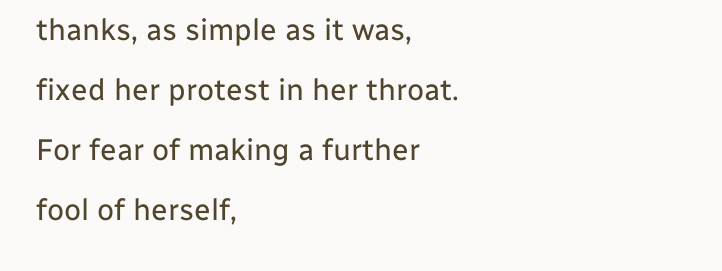thanks, as simple as it was, fixed her protest in her throat. For fear of making a further fool of herself,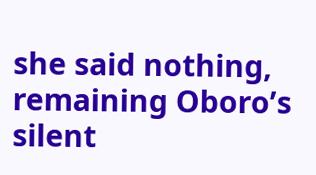she said nothing, remaining Oboro’s silent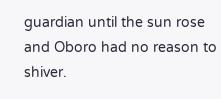guardian until the sun rose and Oboro had no reason to shiver.